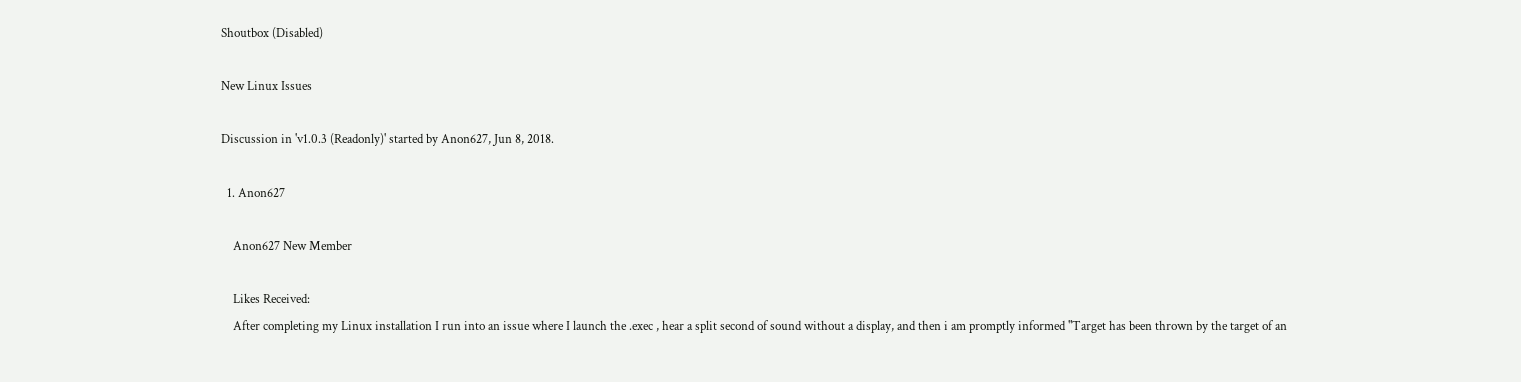Shoutbox (Disabled)

New Linux Issues

Discussion in 'v1.0.3 (Readonly)' started by Anon627, Jun 8, 2018.

  1. Anon627

    Anon627 New Member

    Likes Received:
    After completing my Linux installation I run into an issue where I launch the .exec , hear a split second of sound without a display, and then i am promptly informed "Target has been thrown by the target of an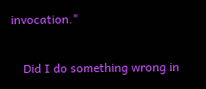invocation."

    Did I do something wrong in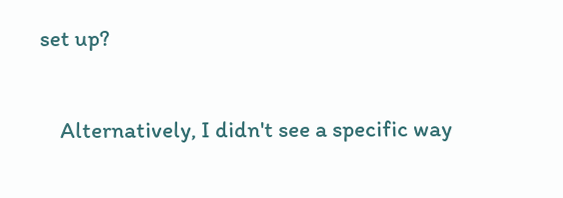set up?

    Alternatively, I didn't see a specific way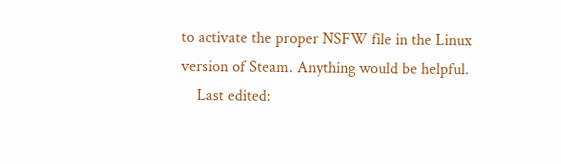to activate the proper NSFW file in the Linux version of Steam. Anything would be helpful.
    Last edited: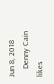Jun 8, 2018
    Denny Cain likes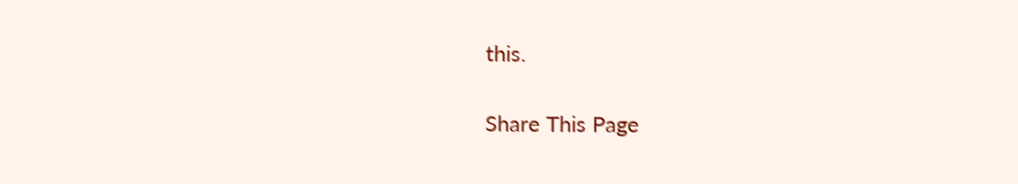this.

Share This Page